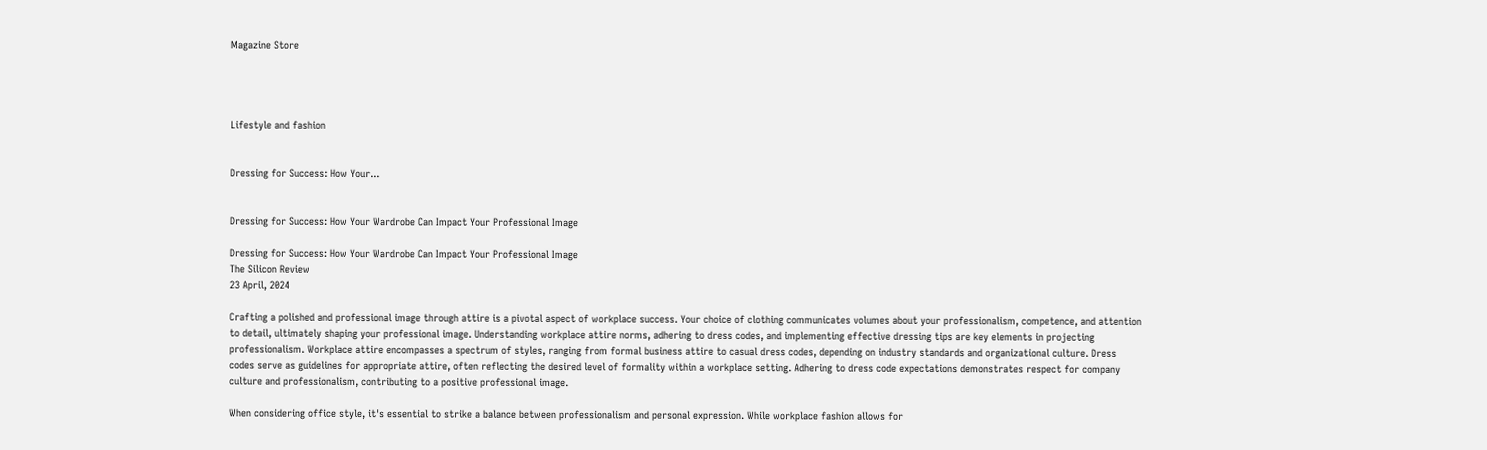Magazine Store




Lifestyle and fashion


Dressing for Success: How Your...


Dressing for Success: How Your Wardrobe Can Impact Your Professional Image

Dressing for Success: How Your Wardrobe Can Impact Your Professional Image
The Silicon Review
23 April, 2024

Crafting a polished and professional image through attire is a pivotal aspect of workplace success. Your choice of clothing communicates volumes about your professionalism, competence, and attention to detail, ultimately shaping your professional image. Understanding workplace attire norms, adhering to dress codes, and implementing effective dressing tips are key elements in projecting professionalism. Workplace attire encompasses a spectrum of styles, ranging from formal business attire to casual dress codes, depending on industry standards and organizational culture. Dress codes serve as guidelines for appropriate attire, often reflecting the desired level of formality within a workplace setting. Adhering to dress code expectations demonstrates respect for company culture and professionalism, contributing to a positive professional image.

When considering office style, it's essential to strike a balance between professionalism and personal expression. While workplace fashion allows for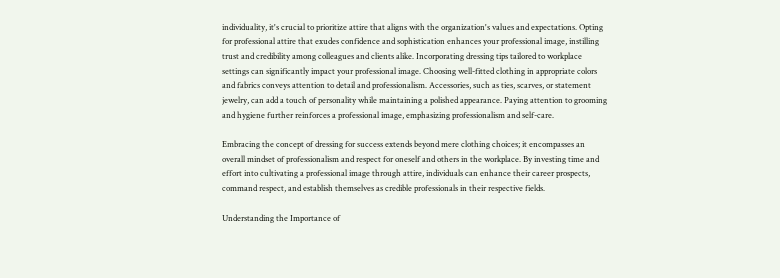individuality, it's crucial to prioritize attire that aligns with the organization's values and expectations. Opting for professional attire that exudes confidence and sophistication enhances your professional image, instilling trust and credibility among colleagues and clients alike. Incorporating dressing tips tailored to workplace settings can significantly impact your professional image. Choosing well-fitted clothing in appropriate colors and fabrics conveys attention to detail and professionalism. Accessories, such as ties, scarves, or statement jewelry, can add a touch of personality while maintaining a polished appearance. Paying attention to grooming and hygiene further reinforces a professional image, emphasizing professionalism and self-care.

Embracing the concept of dressing for success extends beyond mere clothing choices; it encompasses an overall mindset of professionalism and respect for oneself and others in the workplace. By investing time and effort into cultivating a professional image through attire, individuals can enhance their career prospects, command respect, and establish themselves as credible professionals in their respective fields.

Understanding the Importance of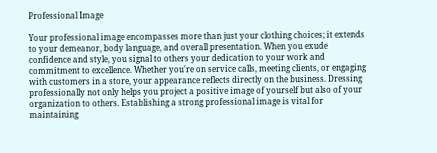Professional Image

Your professional image encompasses more than just your clothing choices; it extends to your demeanor, body language, and overall presentation. When you exude confidence and style, you signal to others your dedication to your work and commitment to excellence. Whether you're on service calls, meeting clients, or engaging with customers in a store, your appearance reflects directly on the business. Dressing professionally not only helps you project a positive image of yourself but also of your organization to others. Establishing a strong professional image is vital for maintaining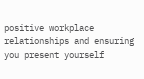positive workplace relationships and ensuring you present yourself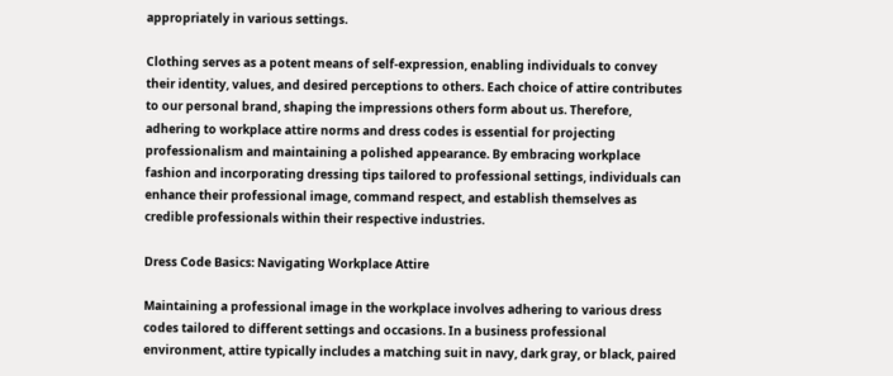appropriately in various settings.

Clothing serves as a potent means of self-expression, enabling individuals to convey their identity, values, and desired perceptions to others. Each choice of attire contributes to our personal brand, shaping the impressions others form about us. Therefore, adhering to workplace attire norms and dress codes is essential for projecting professionalism and maintaining a polished appearance. By embracing workplace fashion and incorporating dressing tips tailored to professional settings, individuals can enhance their professional image, command respect, and establish themselves as credible professionals within their respective industries.

Dress Code Basics: Navigating Workplace Attire

Maintaining a professional image in the workplace involves adhering to various dress codes tailored to different settings and occasions. In a business professional environment, attire typically includes a matching suit in navy, dark gray, or black, paired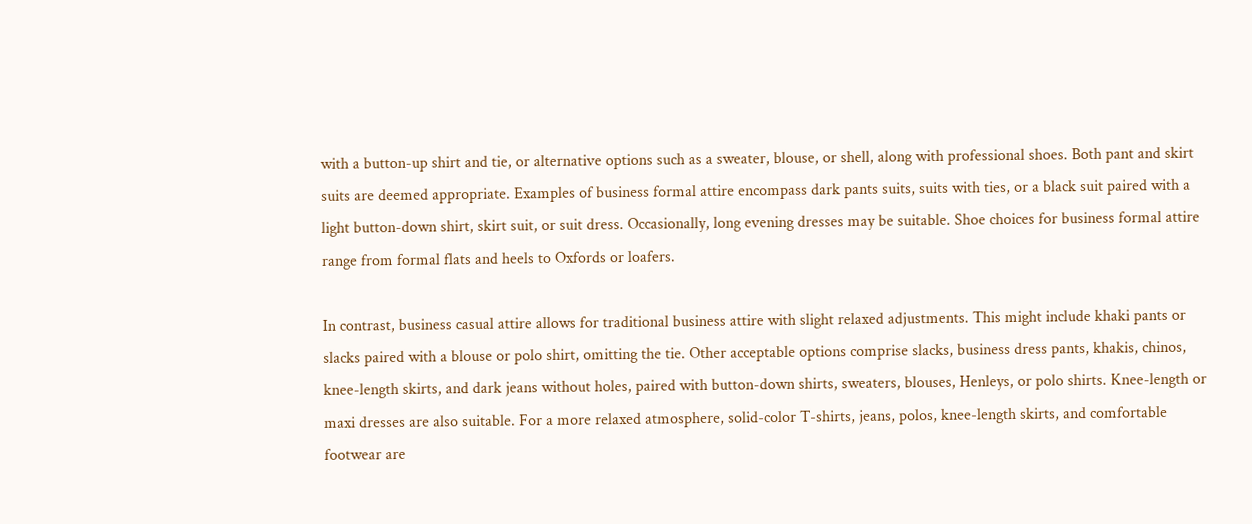with a button-up shirt and tie, or alternative options such as a sweater, blouse, or shell, along with professional shoes. Both pant and skirt suits are deemed appropriate. Examples of business formal attire encompass dark pants suits, suits with ties, or a black suit paired with a light button-down shirt, skirt suit, or suit dress. Occasionally, long evening dresses may be suitable. Shoe choices for business formal attire range from formal flats and heels to Oxfords or loafers.

In contrast, business casual attire allows for traditional business attire with slight relaxed adjustments. This might include khaki pants or slacks paired with a blouse or polo shirt, omitting the tie. Other acceptable options comprise slacks, business dress pants, khakis, chinos, knee-length skirts, and dark jeans without holes, paired with button-down shirts, sweaters, blouses, Henleys, or polo shirts. Knee-length or maxi dresses are also suitable. For a more relaxed atmosphere, solid-color T-shirts, jeans, polos, knee-length skirts, and comfortable footwear are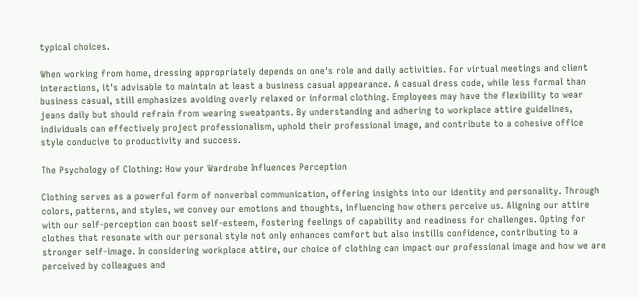typical choices.

When working from home, dressing appropriately depends on one's role and daily activities. For virtual meetings and client interactions, it's advisable to maintain at least a business casual appearance. A casual dress code, while less formal than business casual, still emphasizes avoiding overly relaxed or informal clothing. Employees may have the flexibility to wear jeans daily but should refrain from wearing sweatpants. By understanding and adhering to workplace attire guidelines, individuals can effectively project professionalism, uphold their professional image, and contribute to a cohesive office style conducive to productivity and success.

The Psychology of Clothing: How your Wardrobe Influences Perception

Clothing serves as a powerful form of nonverbal communication, offering insights into our identity and personality. Through colors, patterns, and styles, we convey our emotions and thoughts, influencing how others perceive us. Aligning our attire with our self-perception can boost self-esteem, fostering feelings of capability and readiness for challenges. Opting for clothes that resonate with our personal style not only enhances comfort but also instills confidence, contributing to a stronger self-image. In considering workplace attire, our choice of clothing can impact our professional image and how we are perceived by colleagues and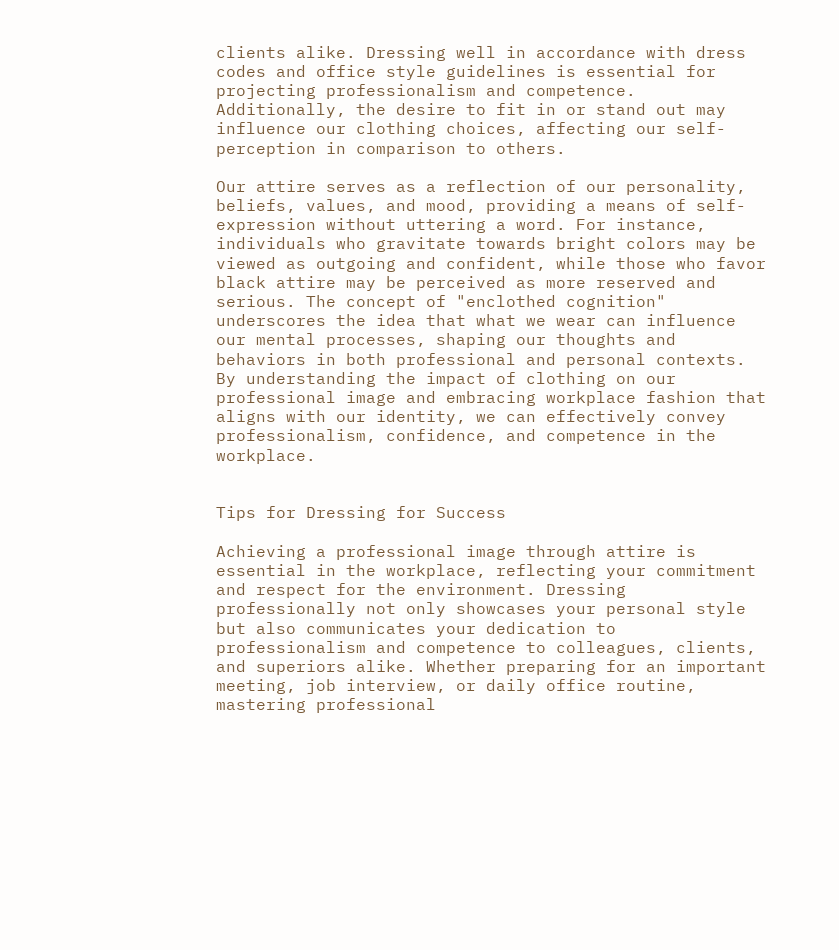clients alike. Dressing well in accordance with dress codes and office style guidelines is essential for projecting professionalism and competence. Additionally, the desire to fit in or stand out may influence our clothing choices, affecting our self-perception in comparison to others.

Our attire serves as a reflection of our personality, beliefs, values, and mood, providing a means of self-expression without uttering a word. For instance, individuals who gravitate towards bright colors may be viewed as outgoing and confident, while those who favor black attire may be perceived as more reserved and serious. The concept of "enclothed cognition" underscores the idea that what we wear can influence our mental processes, shaping our thoughts and behaviors in both professional and personal contexts. By understanding the impact of clothing on our professional image and embracing workplace fashion that aligns with our identity, we can effectively convey professionalism, confidence, and competence in the workplace.


Tips for Dressing for Success

Achieving a professional image through attire is essential in the workplace, reflecting your commitment and respect for the environment. Dressing professionally not only showcases your personal style but also communicates your dedication to professionalism and competence to colleagues, clients, and superiors alike. Whether preparing for an important meeting, job interview, or daily office routine, mastering professional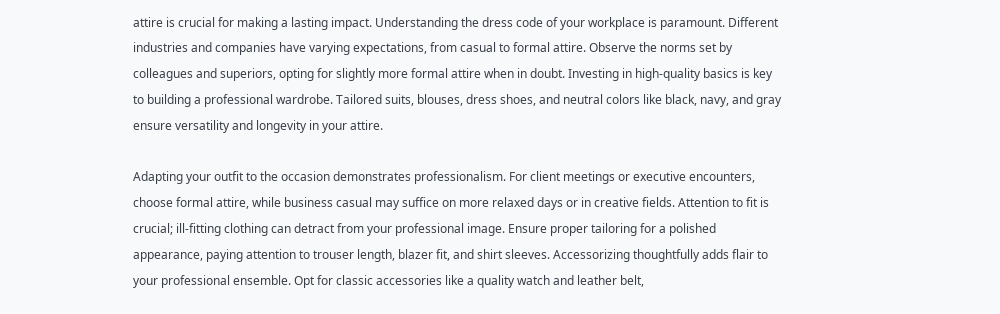attire is crucial for making a lasting impact. Understanding the dress code of your workplace is paramount. Different industries and companies have varying expectations, from casual to formal attire. Observe the norms set by colleagues and superiors, opting for slightly more formal attire when in doubt. Investing in high-quality basics is key to building a professional wardrobe. Tailored suits, blouses, dress shoes, and neutral colors like black, navy, and gray ensure versatility and longevity in your attire.

Adapting your outfit to the occasion demonstrates professionalism. For client meetings or executive encounters, choose formal attire, while business casual may suffice on more relaxed days or in creative fields. Attention to fit is crucial; ill-fitting clothing can detract from your professional image. Ensure proper tailoring for a polished appearance, paying attention to trouser length, blazer fit, and shirt sleeves. Accessorizing thoughtfully adds flair to your professional ensemble. Opt for classic accessories like a quality watch and leather belt,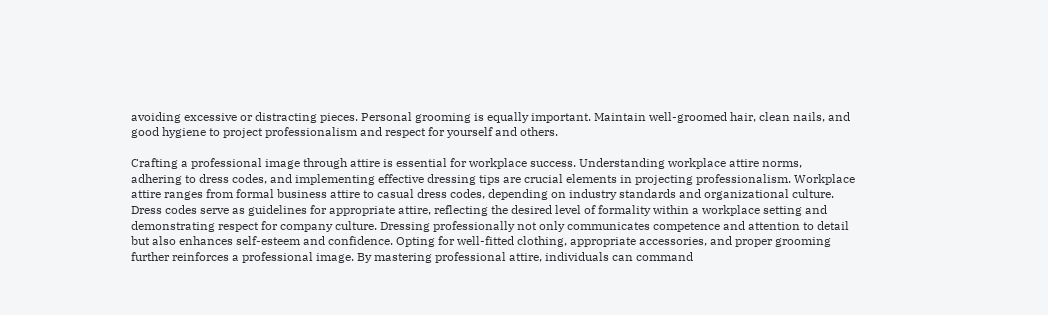avoiding excessive or distracting pieces. Personal grooming is equally important. Maintain well-groomed hair, clean nails, and good hygiene to project professionalism and respect for yourself and others.

Crafting a professional image through attire is essential for workplace success. Understanding workplace attire norms, adhering to dress codes, and implementing effective dressing tips are crucial elements in projecting professionalism. Workplace attire ranges from formal business attire to casual dress codes, depending on industry standards and organizational culture. Dress codes serve as guidelines for appropriate attire, reflecting the desired level of formality within a workplace setting and demonstrating respect for company culture. Dressing professionally not only communicates competence and attention to detail but also enhances self-esteem and confidence. Opting for well-fitted clothing, appropriate accessories, and proper grooming further reinforces a professional image. By mastering professional attire, individuals can command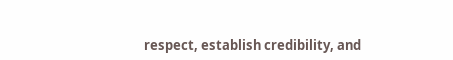respect, establish credibility, and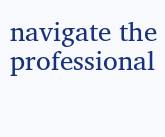navigate the professional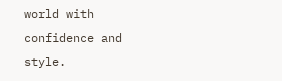world with confidence and style.